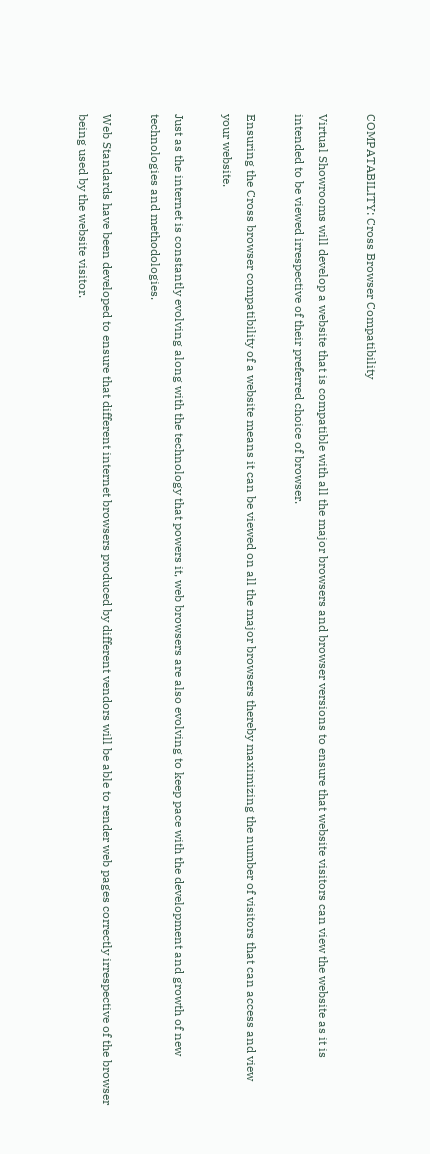COMPATABILITY: Cross Browser Compatibility

Virtual Showrooms will develop a website that is compatible with all the major browsers and browser versions to ensure that website visitors can view the website as it is intended to be viewed irrespective of their preferred choice of browser.

Ensuring the Cross browser compatibility of a website means it can be viewed on all the major browsers thereby maximizing the number of visitors that can access and view your website.

Just as the internet is constantly evolving along with the technology that powers it, web browsers are also evolving to keep pace with the development and growth of new technologies and methodologies.

Web Standards have been developed to ensure that different internet browsers produced by different vendors will be able to render web pages correctly irrespective of the browser being used by the website visitor.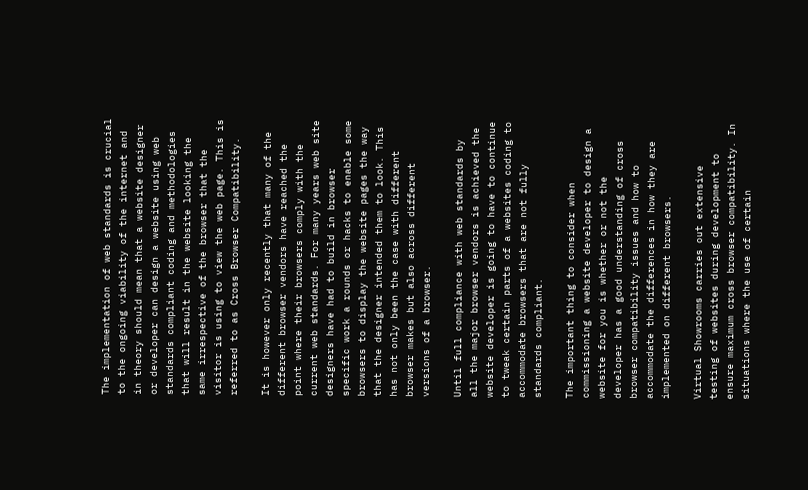The implementation of web standards is crucial to the ongoing viability of the internet and in theory should mean that a website designer or developer can design a website using web standards compliant coding and methodologies that will result in the website looking the same irrespective of the browser that the visitor is using to view the web page. This is referred to as Cross Browser Compatibility.

It is however only recently that many of the different browser vendors have reached the point where their browsers comply with the current web standards. For many years web site designers have had to build in browser specific work a rounds or hacks to enable some browsers to display the website pages the way that the designer intended them to look. This has not only been the case with different browser makes but also across different versions of a browser.

Until full compliance with web standards by all the major browser vendors is achieved the website developer is going to have to continue to tweak certain parts of a websites coding to accommodate browsers that are not fully standards compliant.

The important thing to consider when commissioning a website developer to design a website for you is whether or not the developer has a good understanding of cross browser compatibility issues and how to accommodate the differences in how they are implemented on different browsers.

Virtual Showrooms carries out extensive testing of websites during development to ensure maximum cross browser compatibility. In situations where the use of certain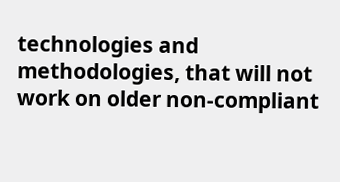technologies and methodologies, that will not work on older non-compliant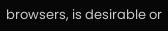browsers, is desirable or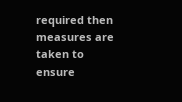required then measures are taken to ensure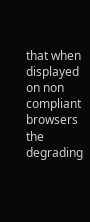that when displayed on non compliant browsers the degrading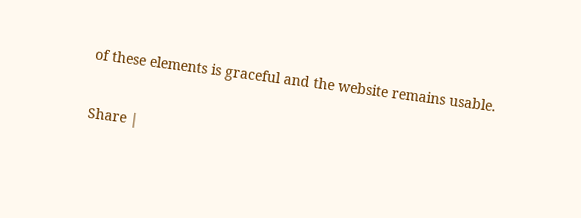of these elements is graceful and the website remains usable.

Share |